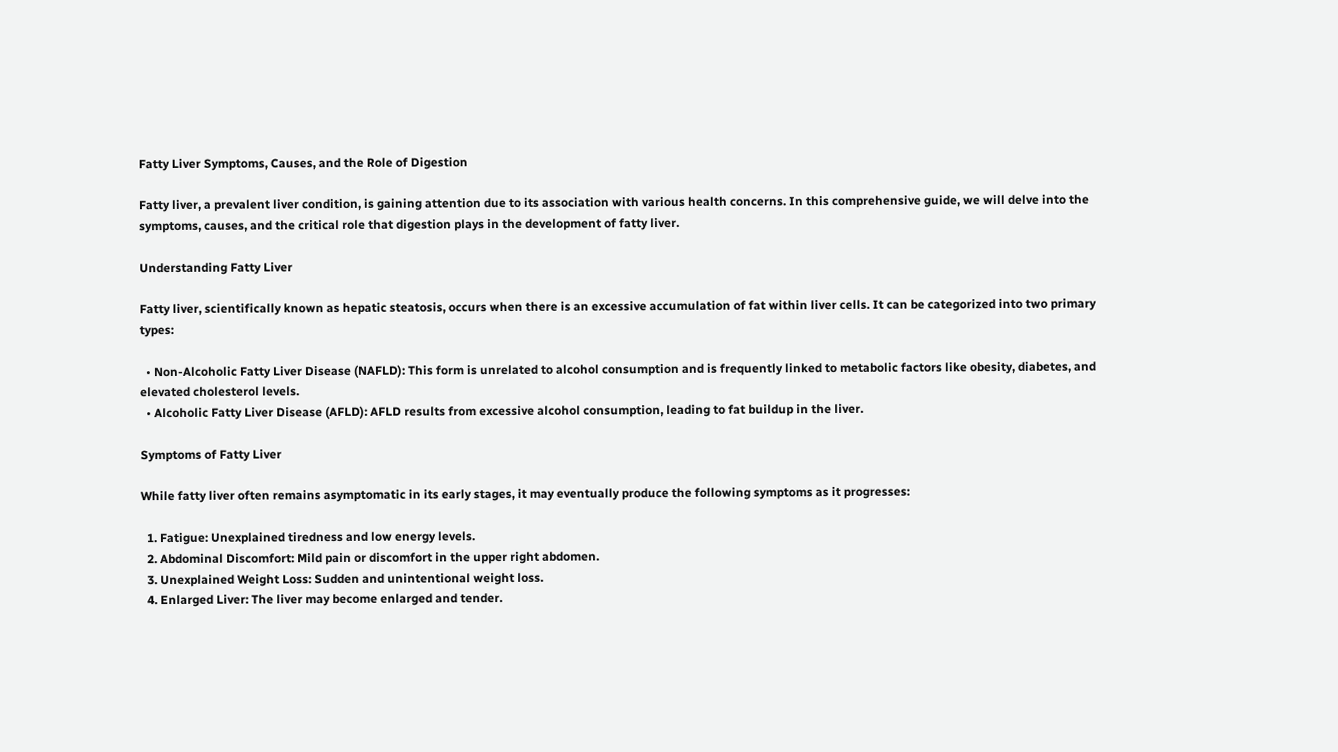Fatty Liver Symptoms, Causes, and the Role of Digestion

Fatty liver, a prevalent liver condition, is gaining attention due to its association with various health concerns. In this comprehensive guide, we will delve into the symptoms, causes, and the critical role that digestion plays in the development of fatty liver.

Understanding Fatty Liver

Fatty liver, scientifically known as hepatic steatosis, occurs when there is an excessive accumulation of fat within liver cells. It can be categorized into two primary types:

  • Non-Alcoholic Fatty Liver Disease (NAFLD): This form is unrelated to alcohol consumption and is frequently linked to metabolic factors like obesity, diabetes, and elevated cholesterol levels.
  • Alcoholic Fatty Liver Disease (AFLD): AFLD results from excessive alcohol consumption, leading to fat buildup in the liver.

Symptoms of Fatty Liver

While fatty liver often remains asymptomatic in its early stages, it may eventually produce the following symptoms as it progresses:

  1. Fatigue: Unexplained tiredness and low energy levels.
  2. Abdominal Discomfort: Mild pain or discomfort in the upper right abdomen.
  3. Unexplained Weight Loss: Sudden and unintentional weight loss.
  4. Enlarged Liver: The liver may become enlarged and tender.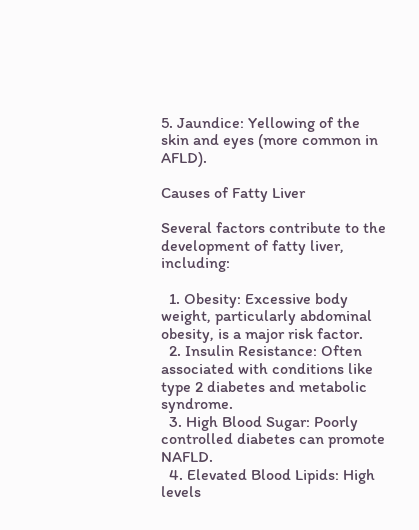5. Jaundice: Yellowing of the skin and eyes (more common in AFLD).

Causes of Fatty Liver

Several factors contribute to the development of fatty liver, including:

  1. Obesity: Excessive body weight, particularly abdominal obesity, is a major risk factor.
  2. Insulin Resistance: Often associated with conditions like type 2 diabetes and metabolic syndrome.
  3. High Blood Sugar: Poorly controlled diabetes can promote NAFLD.
  4. Elevated Blood Lipids: High levels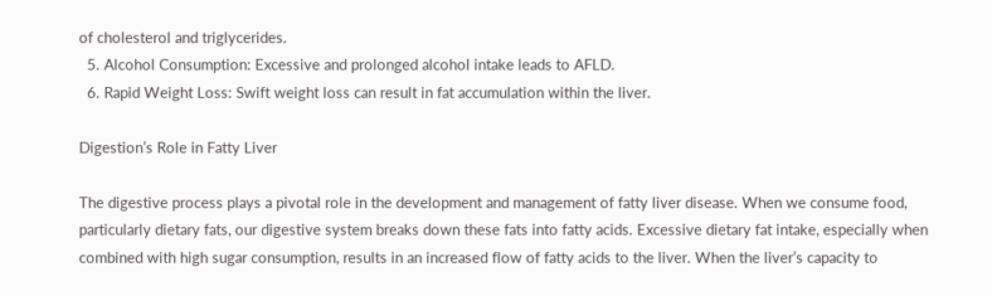of cholesterol and triglycerides.
  5. Alcohol Consumption: Excessive and prolonged alcohol intake leads to AFLD.
  6. Rapid Weight Loss: Swift weight loss can result in fat accumulation within the liver.

Digestion’s Role in Fatty Liver

The digestive process plays a pivotal role in the development and management of fatty liver disease. When we consume food, particularly dietary fats, our digestive system breaks down these fats into fatty acids. Excessive dietary fat intake, especially when combined with high sugar consumption, results in an increased flow of fatty acids to the liver. When the liver’s capacity to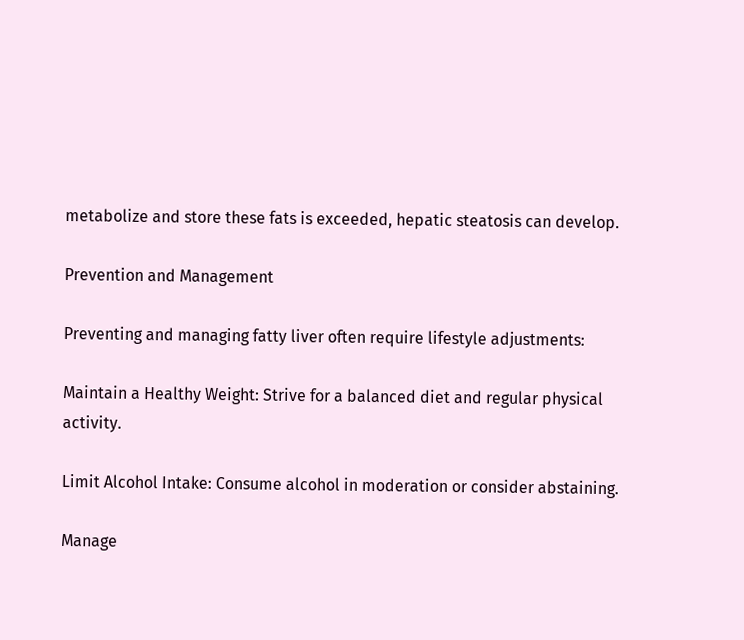metabolize and store these fats is exceeded, hepatic steatosis can develop.

Prevention and Management

Preventing and managing fatty liver often require lifestyle adjustments:

Maintain a Healthy Weight: Strive for a balanced diet and regular physical activity.

Limit Alcohol Intake: Consume alcohol in moderation or consider abstaining.

Manage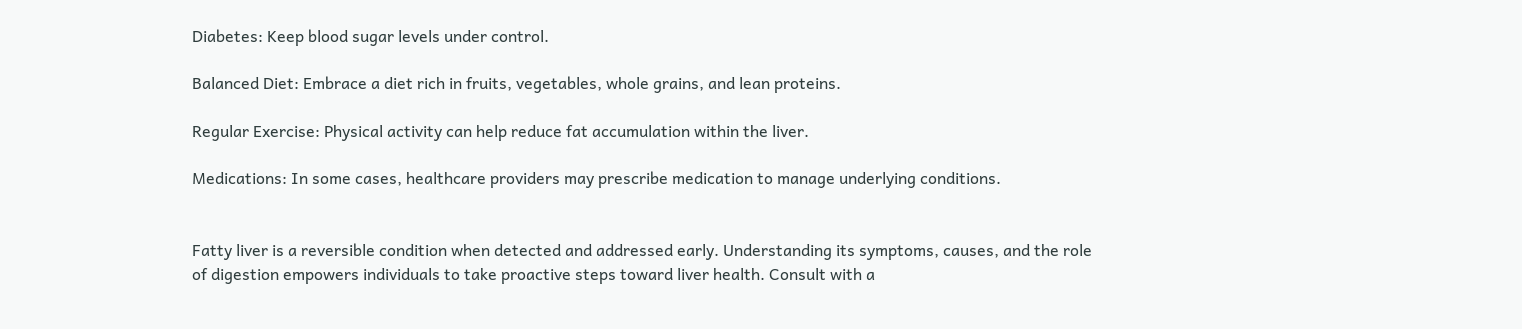Diabetes: Keep blood sugar levels under control.

Balanced Diet: Embrace a diet rich in fruits, vegetables, whole grains, and lean proteins.

Regular Exercise: Physical activity can help reduce fat accumulation within the liver.

Medications: In some cases, healthcare providers may prescribe medication to manage underlying conditions.


Fatty liver is a reversible condition when detected and addressed early. Understanding its symptoms, causes, and the role of digestion empowers individuals to take proactive steps toward liver health. Consult with a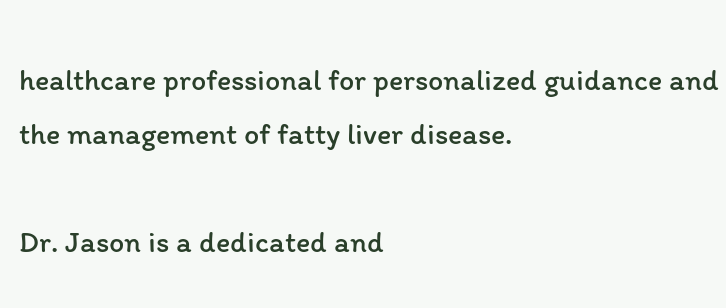healthcare professional for personalized guidance and the management of fatty liver disease.

Dr. Jason is a dedicated and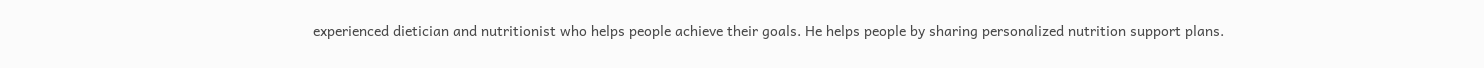experienced dietician and nutritionist who helps people achieve their goals. He helps people by sharing personalized nutrition support plans.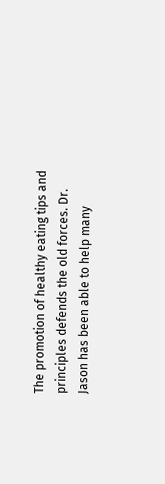The promotion of healthy eating tips and principles defends the old forces. Dr. Jason has been able to help many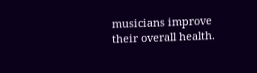musicians improve their overall health.